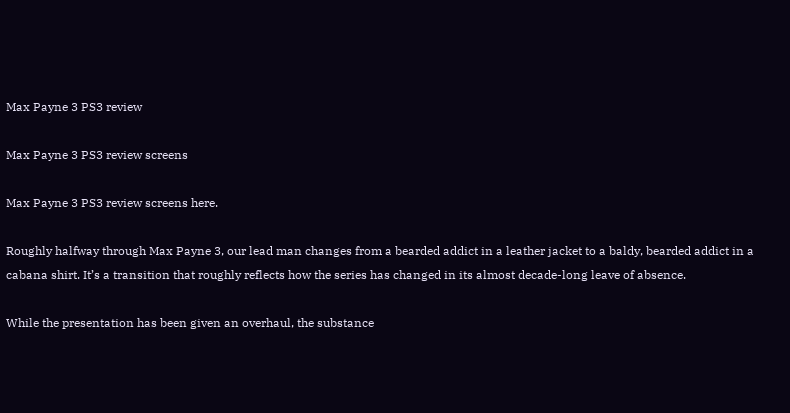Max Payne 3 PS3 review

Max Payne 3 PS3 review screens

Max Payne 3 PS3 review screens here.

Roughly halfway through Max Payne 3, our lead man changes from a bearded addict in a leather jacket to a baldy, bearded addict in a cabana shirt. It’s a transition that roughly reflects how the series has changed in its almost decade-long leave of absence.

While the presentation has been given an overhaul, the substance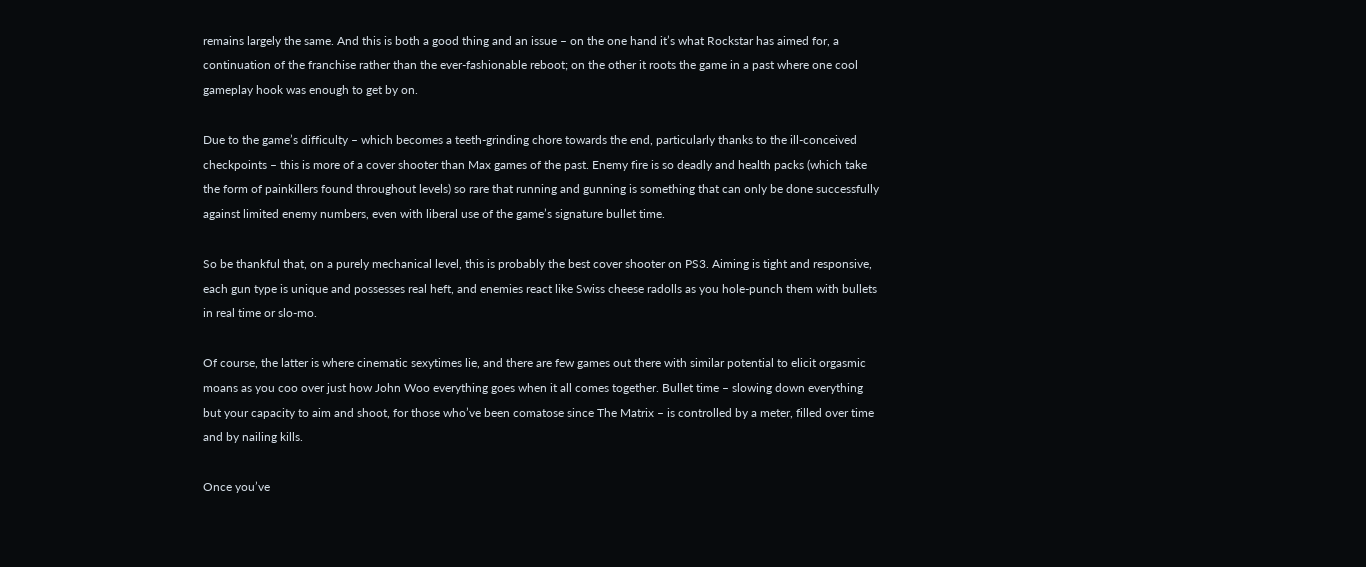remains largely the same. And this is both a good thing and an issue – on the one hand it’s what Rockstar has aimed for, a continuation of the franchise rather than the ever-fashionable reboot; on the other it roots the game in a past where one cool gameplay hook was enough to get by on.

Due to the game’s difficulty – which becomes a teeth-grinding chore towards the end, particularly thanks to the ill-conceived checkpoints – this is more of a cover shooter than Max games of the past. Enemy fire is so deadly and health packs (which take the form of painkillers found throughout levels) so rare that running and gunning is something that can only be done successfully against limited enemy numbers, even with liberal use of the game’s signature bullet time.

So be thankful that, on a purely mechanical level, this is probably the best cover shooter on PS3. Aiming is tight and responsive, each gun type is unique and possesses real heft, and enemies react like Swiss cheese radolls as you hole-punch them with bullets in real time or slo-mo.

Of course, the latter is where cinematic sexytimes lie, and there are few games out there with similar potential to elicit orgasmic moans as you coo over just how John Woo everything goes when it all comes together. Bullet time – slowing down everything but your capacity to aim and shoot, for those who’ve been comatose since The Matrix – is controlled by a meter, filled over time and by nailing kills.

Once you’ve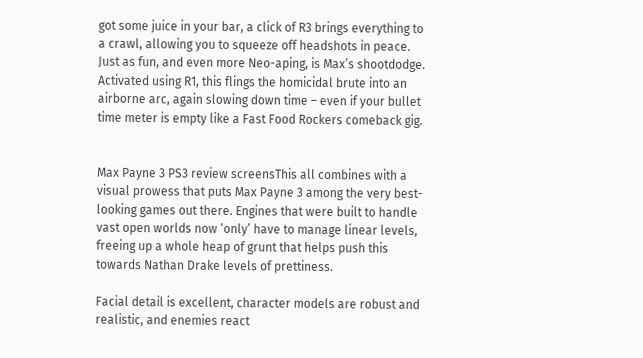got some juice in your bar, a click of R3 brings everything to a crawl, allowing you to squeeze off headshots in peace. Just as fun, and even more Neo-aping, is Max’s shootdodge. Activated using R1, this flings the homicidal brute into an airborne arc, again slowing down time – even if your bullet time meter is empty like a Fast Food Rockers comeback gig.


Max Payne 3 PS3 review screensThis all combines with a visual prowess that puts Max Payne 3 among the very best-looking games out there. Engines that were built to handle vast open worlds now ‘only’ have to manage linear levels, freeing up a whole heap of grunt that helps push this towards Nathan Drake levels of prettiness.

Facial detail is excellent, character models are robust and realistic, and enemies react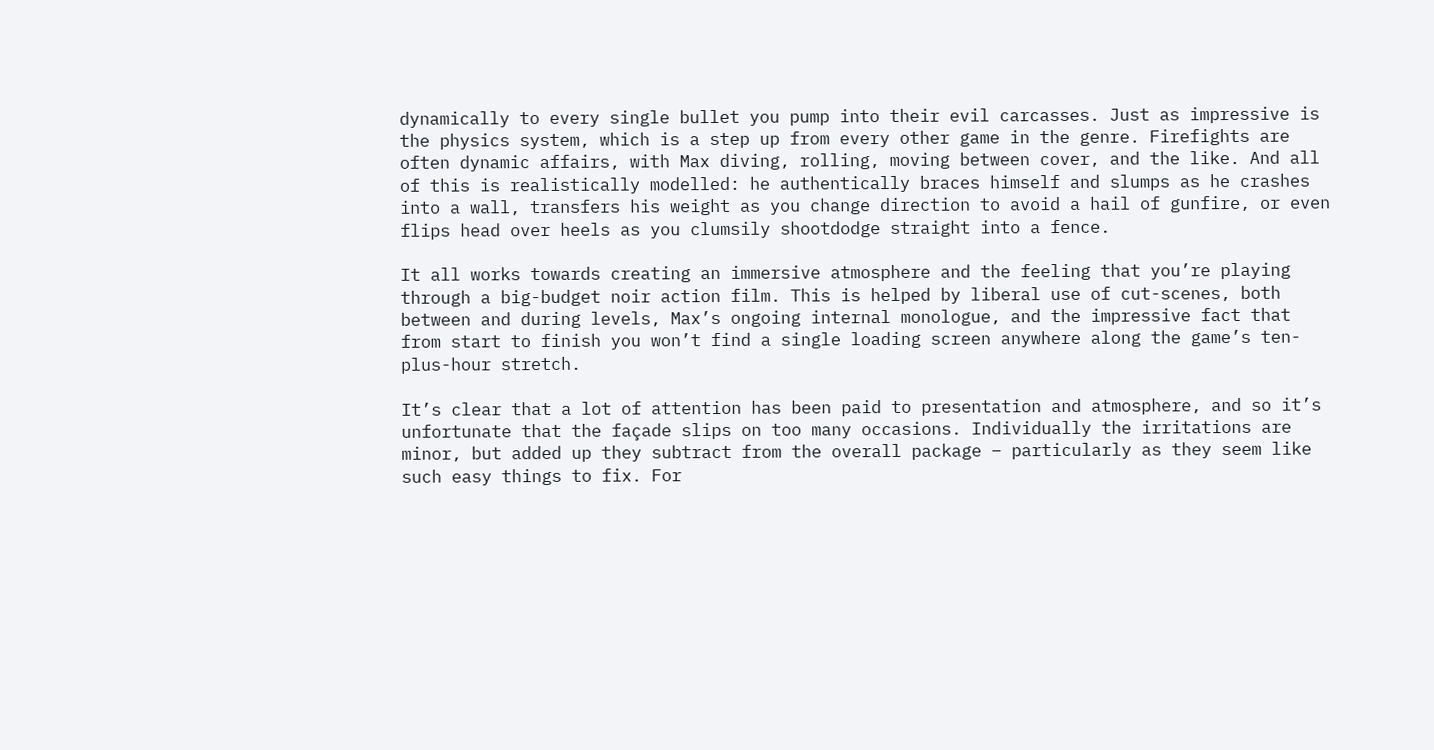dynamically to every single bullet you pump into their evil carcasses. Just as impressive is the physics system, which is a step up from every other game in the genre. Firefights are often dynamic affairs, with Max diving, rolling, moving between cover, and the like. And all of this is realistically modelled: he authentically braces himself and slumps as he crashes into a wall, transfers his weight as you change direction to avoid a hail of gunfire, or even flips head over heels as you clumsily shootdodge straight into a fence.

It all works towards creating an immersive atmosphere and the feeling that you’re playing through a big-budget noir action film. This is helped by liberal use of cut-scenes, both between and during levels, Max’s ongoing internal monologue, and the impressive fact that from start to finish you won’t find a single loading screen anywhere along the game’s ten-plus-hour stretch.

It’s clear that a lot of attention has been paid to presentation and atmosphere, and so it’s unfortunate that the façade slips on too many occasions. Individually the irritations are minor, but added up they subtract from the overall package – particularly as they seem like such easy things to fix. For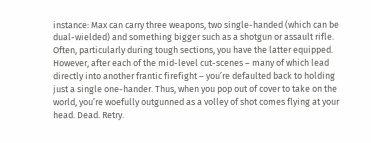instance: Max can carry three weapons, two single-handed (which can be dual-wielded) and something bigger such as a shotgun or assault rifle. Often, particularly during tough sections, you have the latter equipped. However, after each of the mid-level cut-scenes – many of which lead directly into another frantic firefight – you’re defaulted back to holding just a single one-hander. Thus, when you pop out of cover to take on the world, you’re woefully outgunned as a volley of shot comes flying at your head. Dead. Retry.